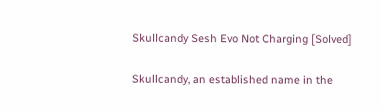Skullcandy Sesh Evo Not Charging [Solved]

Skullcandy, an established name in the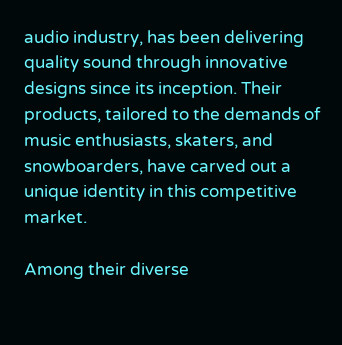audio industry, has been delivering quality sound through innovative designs since its inception. Their products, tailored to the demands of music enthusiasts, skaters, and snowboarders, have carved out a unique identity in this competitive market.

Among their diverse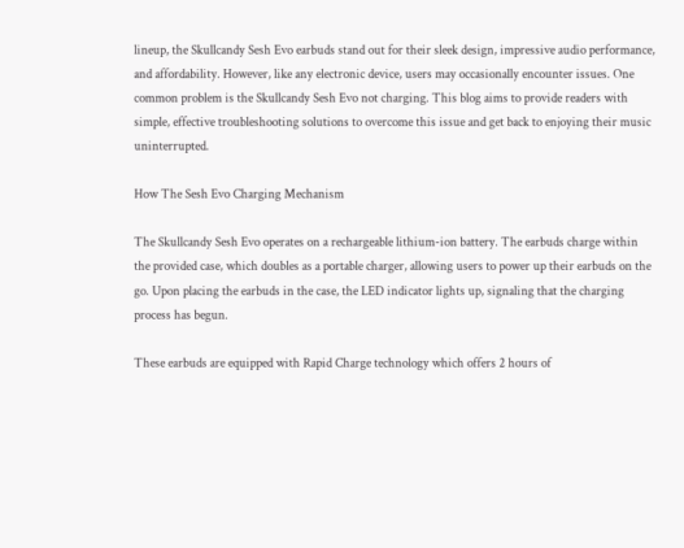lineup, the Skullcandy Sesh Evo earbuds stand out for their sleek design, impressive audio performance, and affordability. However, like any electronic device, users may occasionally encounter issues. One common problem is the Skullcandy Sesh Evo not charging. This blog aims to provide readers with simple, effective troubleshooting solutions to overcome this issue and get back to enjoying their music uninterrupted.

How The Sesh Evo Charging Mechanism

The Skullcandy Sesh Evo operates on a rechargeable lithium-ion battery. The earbuds charge within the provided case, which doubles as a portable charger, allowing users to power up their earbuds on the go. Upon placing the earbuds in the case, the LED indicator lights up, signaling that the charging process has begun.

These earbuds are equipped with Rapid Charge technology which offers 2 hours of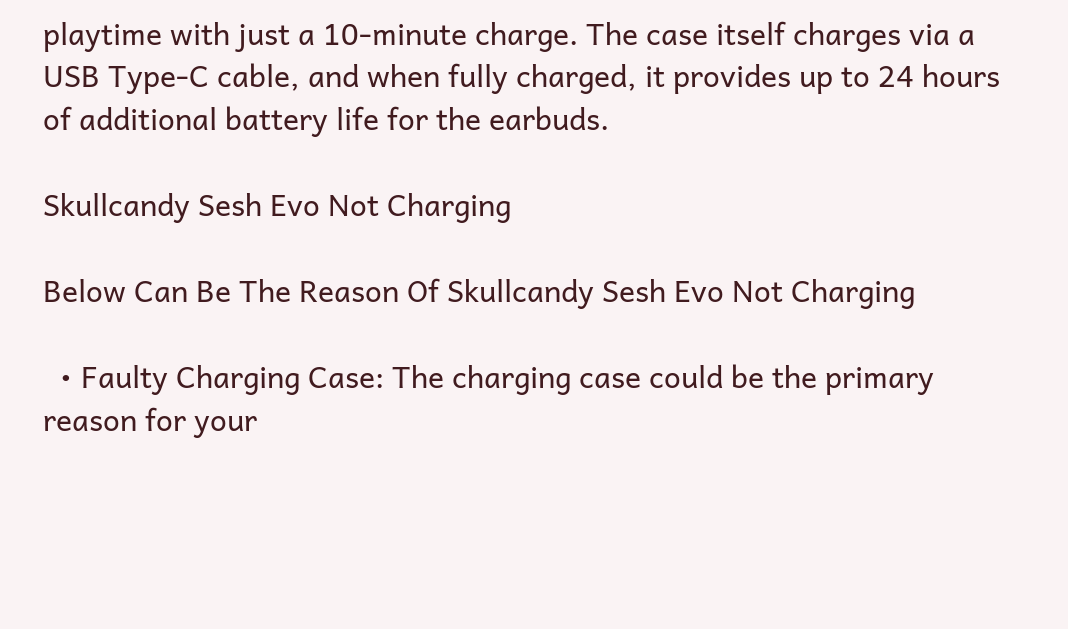playtime with just a 10-minute charge. The case itself charges via a USB Type-C cable, and when fully charged, it provides up to 24 hours of additional battery life for the earbuds.

Skullcandy Sesh Evo Not Charging

Below Can Be The Reason Of Skullcandy Sesh Evo Not Charging

  • Faulty Charging Case: The charging case could be the primary reason for your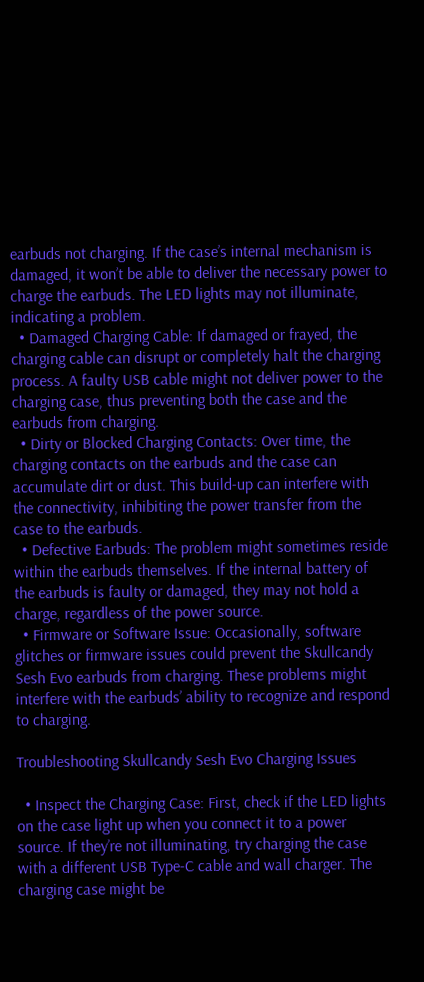earbuds not charging. If the case’s internal mechanism is damaged, it won’t be able to deliver the necessary power to charge the earbuds. The LED lights may not illuminate, indicating a problem.
  • Damaged Charging Cable: If damaged or frayed, the charging cable can disrupt or completely halt the charging process. A faulty USB cable might not deliver power to the charging case, thus preventing both the case and the earbuds from charging.
  • Dirty or Blocked Charging Contacts: Over time, the charging contacts on the earbuds and the case can accumulate dirt or dust. This build-up can interfere with the connectivity, inhibiting the power transfer from the case to the earbuds.
  • Defective Earbuds: The problem might sometimes reside within the earbuds themselves. If the internal battery of the earbuds is faulty or damaged, they may not hold a charge, regardless of the power source.
  • Firmware or Software Issue: Occasionally, software glitches or firmware issues could prevent the Skullcandy Sesh Evo earbuds from charging. These problems might interfere with the earbuds’ ability to recognize and respond to charging.

Troubleshooting Skullcandy Sesh Evo Charging Issues

  • Inspect the Charging Case: First, check if the LED lights on the case light up when you connect it to a power source. If they’re not illuminating, try charging the case with a different USB Type-C cable and wall charger. The charging case might be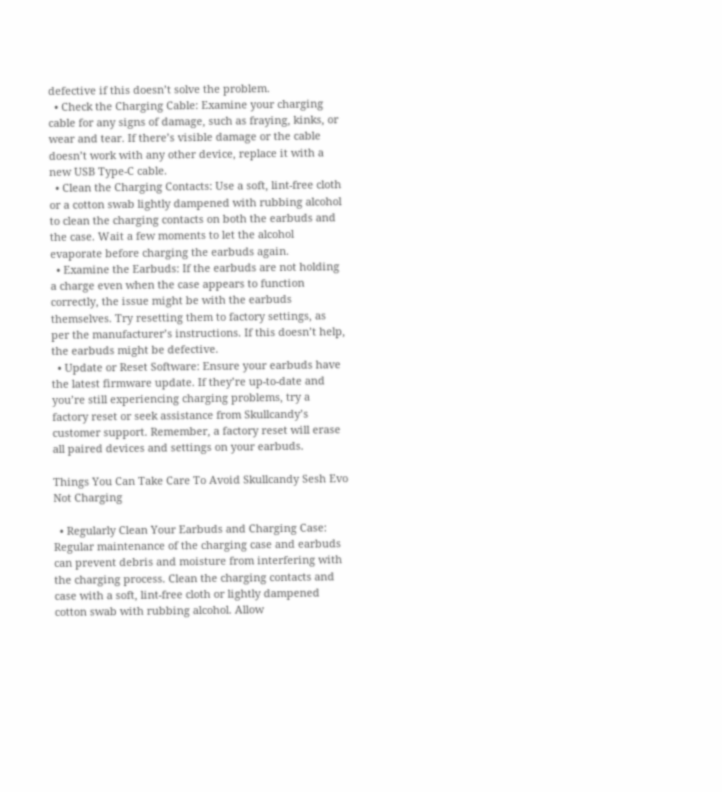defective if this doesn’t solve the problem.
  • Check the Charging Cable: Examine your charging cable for any signs of damage, such as fraying, kinks, or wear and tear. If there’s visible damage or the cable doesn’t work with any other device, replace it with a new USB Type-C cable.
  • Clean the Charging Contacts: Use a soft, lint-free cloth or a cotton swab lightly dampened with rubbing alcohol to clean the charging contacts on both the earbuds and the case. Wait a few moments to let the alcohol evaporate before charging the earbuds again.
  • Examine the Earbuds: If the earbuds are not holding a charge even when the case appears to function correctly, the issue might be with the earbuds themselves. Try resetting them to factory settings, as per the manufacturer’s instructions. If this doesn’t help, the earbuds might be defective.
  • Update or Reset Software: Ensure your earbuds have the latest firmware update. If they’re up-to-date and you’re still experiencing charging problems, try a factory reset or seek assistance from Skullcandy’s customer support. Remember, a factory reset will erase all paired devices and settings on your earbuds.

Things You Can Take Care To Avoid Skullcandy Sesh Evo Not Charging

  • Regularly Clean Your Earbuds and Charging Case: Regular maintenance of the charging case and earbuds can prevent debris and moisture from interfering with the charging process. Clean the charging contacts and case with a soft, lint-free cloth or lightly dampened cotton swab with rubbing alcohol. Allow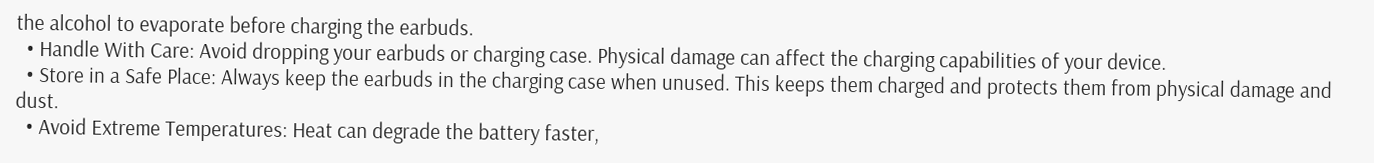the alcohol to evaporate before charging the earbuds.
  • Handle With Care: Avoid dropping your earbuds or charging case. Physical damage can affect the charging capabilities of your device.
  • Store in a Safe Place: Always keep the earbuds in the charging case when unused. This keeps them charged and protects them from physical damage and dust.
  • Avoid Extreme Temperatures: Heat can degrade the battery faster,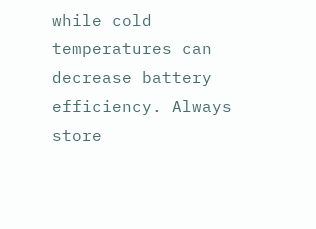while cold temperatures can decrease battery efficiency. Always store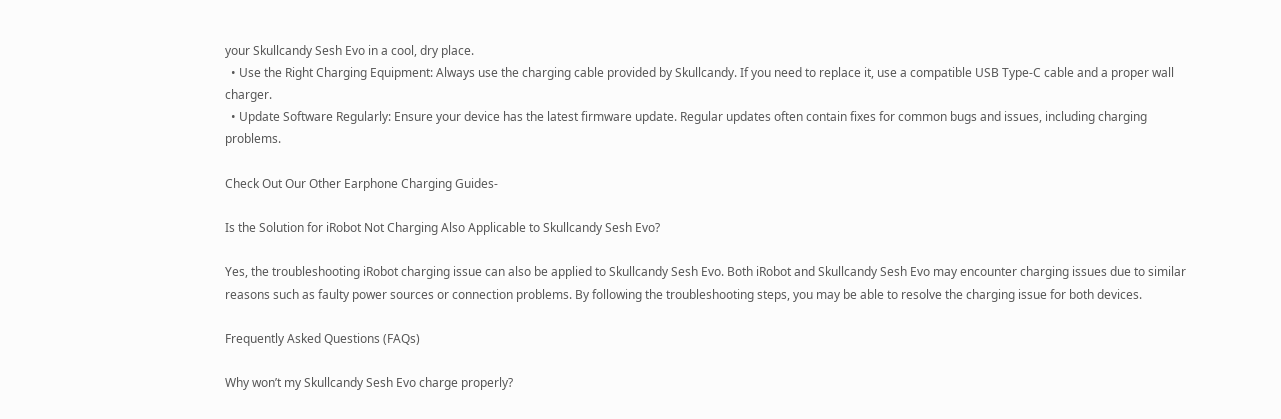your Skullcandy Sesh Evo in a cool, dry place.
  • Use the Right Charging Equipment: Always use the charging cable provided by Skullcandy. If you need to replace it, use a compatible USB Type-C cable and a proper wall charger.
  • Update Software Regularly: Ensure your device has the latest firmware update. Regular updates often contain fixes for common bugs and issues, including charging problems.

Check Out Our Other Earphone Charging Guides-

Is the Solution for iRobot Not Charging Also Applicable to Skullcandy Sesh Evo?

Yes, the troubleshooting iRobot charging issue can also be applied to Skullcandy Sesh Evo. Both iRobot and Skullcandy Sesh Evo may encounter charging issues due to similar reasons such as faulty power sources or connection problems. By following the troubleshooting steps, you may be able to resolve the charging issue for both devices.

Frequently Asked Questions (FAQs)

Why won’t my Skullcandy Sesh Evo charge properly?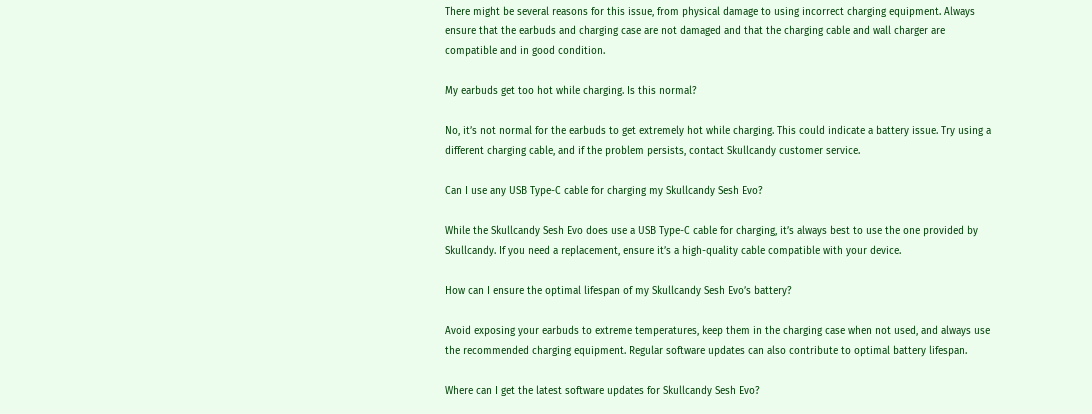There might be several reasons for this issue, from physical damage to using incorrect charging equipment. Always ensure that the earbuds and charging case are not damaged and that the charging cable and wall charger are compatible and in good condition.

My earbuds get too hot while charging. Is this normal?

No, it’s not normal for the earbuds to get extremely hot while charging. This could indicate a battery issue. Try using a different charging cable, and if the problem persists, contact Skullcandy customer service.

Can I use any USB Type-C cable for charging my Skullcandy Sesh Evo?

While the Skullcandy Sesh Evo does use a USB Type-C cable for charging, it’s always best to use the one provided by Skullcandy. If you need a replacement, ensure it’s a high-quality cable compatible with your device.

How can I ensure the optimal lifespan of my Skullcandy Sesh Evo’s battery?

Avoid exposing your earbuds to extreme temperatures, keep them in the charging case when not used, and always use the recommended charging equipment. Regular software updates can also contribute to optimal battery lifespan.

Where can I get the latest software updates for Skullcandy Sesh Evo?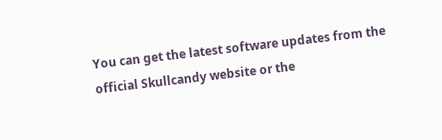You can get the latest software updates from the official Skullcandy website or the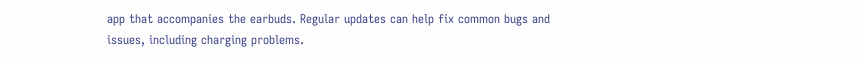app that accompanies the earbuds. Regular updates can help fix common bugs and issues, including charging problems.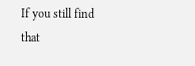If you still find that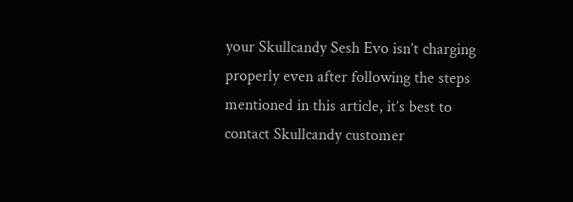your Skullcandy Sesh Evo isn’t charging properly even after following the steps mentioned in this article, it’s best to contact Skullcandy customer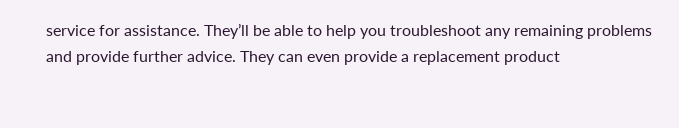service for assistance. They’ll be able to help you troubleshoot any remaining problems and provide further advice. They can even provide a replacement product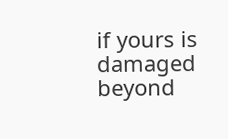if yours is damaged beyond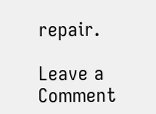repair.

Leave a Comment